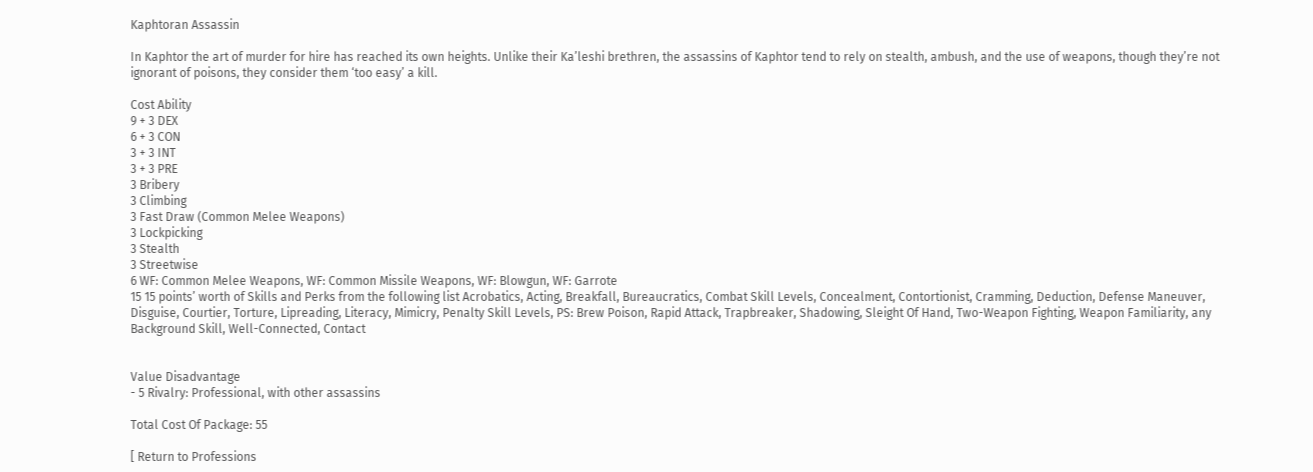Kaphtoran Assassin

In Kaphtor the art of murder for hire has reached its own heights. Unlike their Ka’leshi brethren, the assassins of Kaphtor tend to rely on stealth, ambush, and the use of weapons, though they’re not ignorant of poisons, they consider them ‘too easy’ a kill.

Cost Ability
9 + 3 DEX
6 + 3 CON
3 + 3 INT
3 + 3 PRE
3 Bribery
3 Climbing
3 Fast Draw (Common Melee Weapons)
3 Lockpicking
3 Stealth
3 Streetwise
6 WF: Common Melee Weapons, WF: Common Missile Weapons, WF: Blowgun, WF: Garrote
15 15 points’ worth of Skills and Perks from the following list Acrobatics, Acting, Breakfall, Bureaucratics, Combat Skill Levels, Concealment, Contortionist, Cramming, Deduction, Defense Maneuver, Disguise, Courtier, Torture, Lipreading, Literacy, Mimicry, Penalty Skill Levels, PS: Brew Poison, Rapid Attack, Trapbreaker, Shadowing, Sleight Of Hand, Two-Weapon Fighting, Weapon Familiarity, any Background Skill, Well-Connected, Contact


Value Disadvantage
- 5 Rivalry: Professional, with other assassins

Total Cost Of Package: 55

[ Return to Professions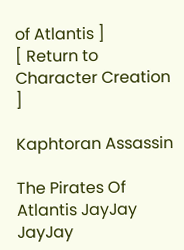of Atlantis ]
[ Return to Character Creation ]

Kaphtoran Assassin

The Pirates Of Atlantis JayJay JayJay